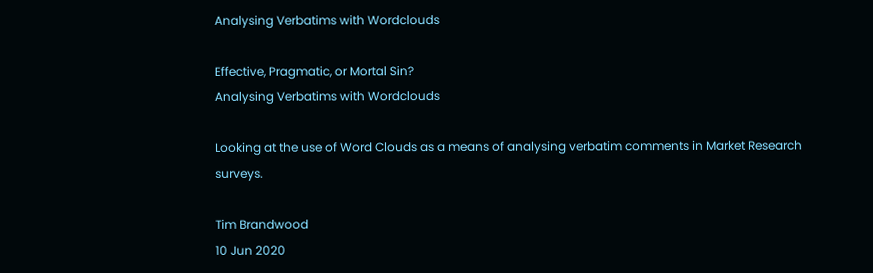Analysing Verbatims with Wordclouds

Effective, Pragmatic, or Mortal Sin?
Analysing Verbatims with Wordclouds

Looking at the use of Word Clouds as a means of analysing verbatim comments in Market Research surveys.

Tim Brandwood
10 Jun 2020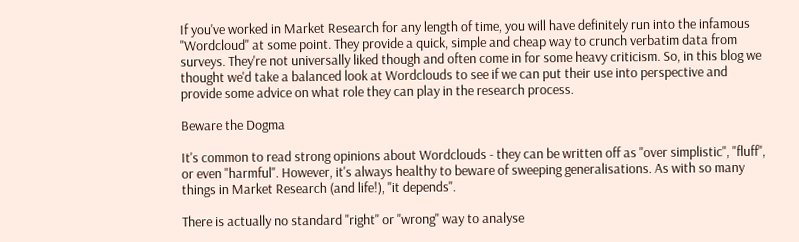If you've worked in Market Research for any length of time, you will have definitely run into the infamous "Wordcloud" at some point. They provide a quick, simple and cheap way to crunch verbatim data from surveys. They're not universally liked though and often come in for some heavy criticism. So, in this blog we thought we'd take a balanced look at Wordclouds to see if we can put their use into perspective and provide some advice on what role they can play in the research process.

Beware the Dogma

It's common to read strong opinions about Wordclouds - they can be written off as "over simplistic", "fluff", or even "harmful". However, it's always healthy to beware of sweeping generalisations. As with so many things in Market Research (and life!), "it depends".

There is actually no standard "right" or "wrong" way to analyse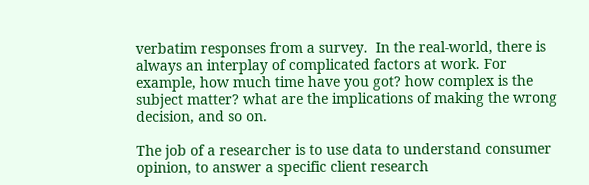verbatim responses from a survey.  In the real-world, there is always an interplay of complicated factors at work. For example, how much time have you got? how complex is the subject matter? what are the implications of making the wrong decision, and so on.

The job of a researcher is to use data to understand consumer opinion, to answer a specific client research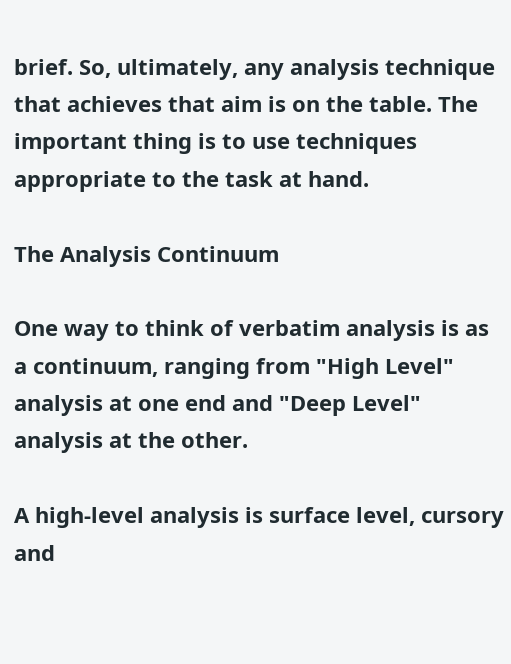brief. So, ultimately, any analysis technique that achieves that aim is on the table. The important thing is to use techniques appropriate to the task at hand.

The Analysis Continuum

One way to think of verbatim analysis is as a continuum, ranging from "High Level" analysis at one end and "Deep Level" analysis at the other.

A high-level analysis is surface level, cursory and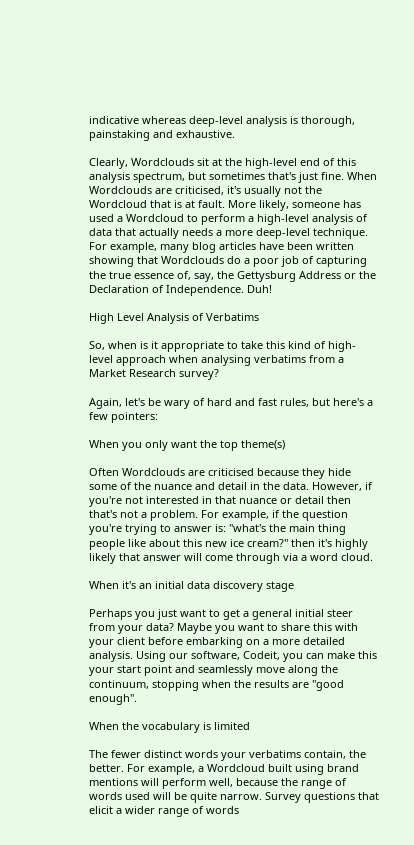indicative whereas deep-level analysis is thorough, painstaking and exhaustive.

Clearly, Wordclouds sit at the high-level end of this analysis spectrum, but sometimes that's just fine. When Wordclouds are criticised, it's usually not the Wordcloud that is at fault. More likely, someone has used a Wordcloud to perform a high-level analysis of data that actually needs a more deep-level technique. For example, many blog articles have been written showing that Wordclouds do a poor job of capturing the true essence of, say, the Gettysburg Address or the Declaration of Independence. Duh!

High Level Analysis of Verbatims

So, when is it appropriate to take this kind of high-level approach when analysing verbatims from a Market Research survey?

Again, let's be wary of hard and fast rules, but here's a few pointers:

When you only want the top theme(s)

Often Wordclouds are criticised because they hide some of the nuance and detail in the data. However, if you're not interested in that nuance or detail then that's not a problem. For example, if the question you're trying to answer is: "what's the main thing people like about this new ice cream?" then it's highly likely that answer will come through via a word cloud.

When it's an initial data discovery stage

Perhaps you just want to get a general initial steer from your data? Maybe you want to share this with your client before embarking on a more detailed analysis. Using our software, Codeit, you can make this your start point and seamlessly move along the continuum, stopping when the results are "good enough".

When the vocabulary is limited

The fewer distinct words your verbatims contain, the better. For example, a Wordcloud built using brand mentions will perform well, because the range of words used will be quite narrow. Survey questions that elicit a wider range of words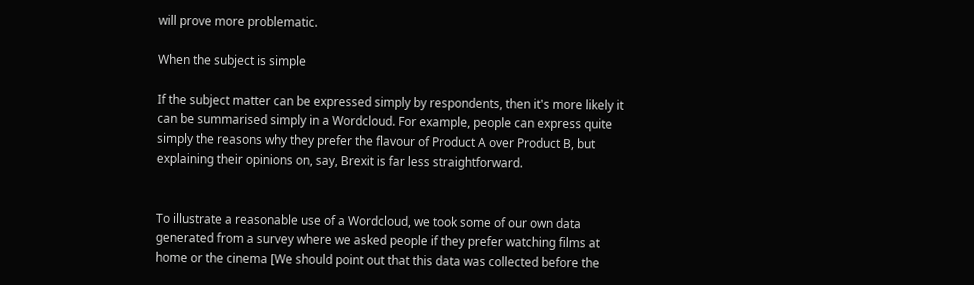will prove more problematic.

When the subject is simple

If the subject matter can be expressed simply by respondents, then it's more likely it can be summarised simply in a Wordcloud. For example, people can express quite simply the reasons why they prefer the flavour of Product A over Product B, but explaining their opinions on, say, Brexit is far less straightforward.


To illustrate a reasonable use of a Wordcloud, we took some of our own data generated from a survey where we asked people if they prefer watching films at home or the cinema [We should point out that this data was collected before the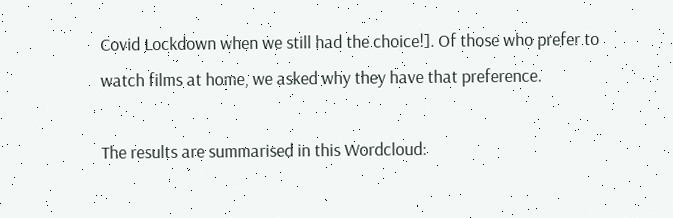Covid Lockdown when we still had the choice!]. Of those who prefer to watch films at home, we asked why they have that preference.

The results are summarised in this Wordcloud: